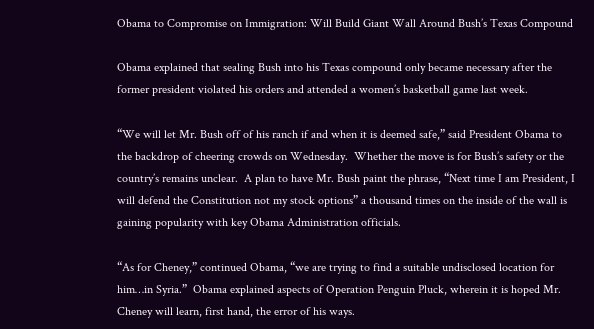Obama to Compromise on Immigration: Will Build Giant Wall Around Bush’s Texas Compound

Obama explained that sealing Bush into his Texas compound only became necessary after the former president violated his orders and attended a women’s basketball game last week.

“We will let Mr. Bush off of his ranch if and when it is deemed safe,” said President Obama to the backdrop of cheering crowds on Wednesday.  Whether the move is for Bush’s safety or the country’s remains unclear.  A plan to have Mr. Bush paint the phrase, “Next time I am President, I will defend the Constitution not my stock options” a thousand times on the inside of the wall is gaining popularity with key Obama Administration officials.

“As for Cheney,” continued Obama, “we are trying to find a suitable undisclosed location for him…in Syria.”  Obama explained aspects of Operation Penguin Pluck, wherein it is hoped Mr. Cheney will learn, first hand, the error of his ways.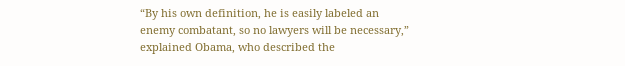“By his own definition, he is easily labeled an enemy combatant, so no lawyers will be necessary,” explained Obama, who described the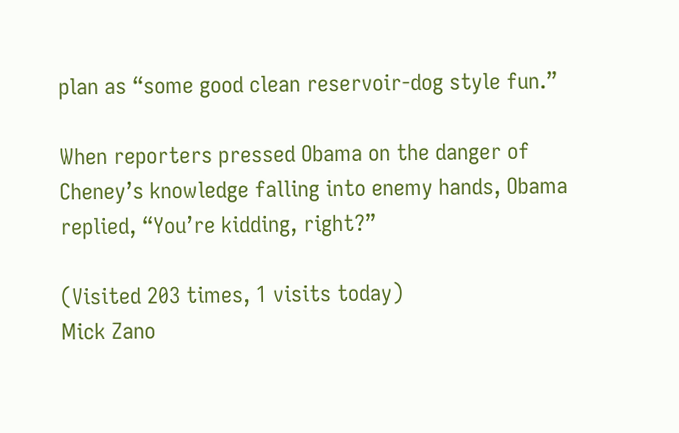plan as “some good clean reservoir-dog style fun.”

When reporters pressed Obama on the danger of Cheney’s knowledge falling into enemy hands, Obama replied, “You’re kidding, right?”

(Visited 203 times, 1 visits today)
Mick Zano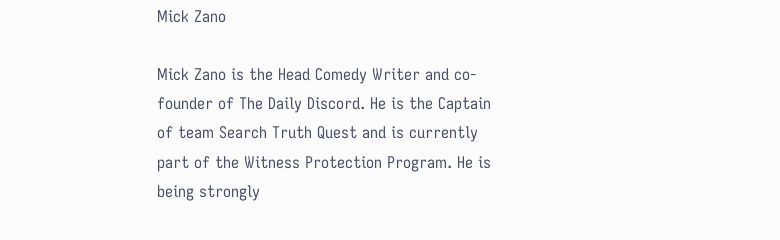Mick Zano

Mick Zano is the Head Comedy Writer and co-founder of The Daily Discord. He is the Captain of team Search Truth Quest and is currently part of the Witness Protection Program. He is being strongly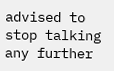advised to stop talking any further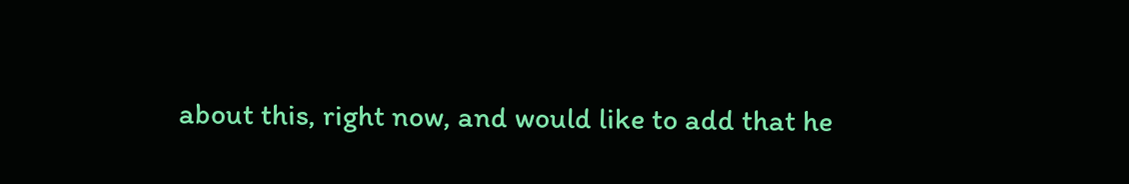about this, right now, and would like to add that he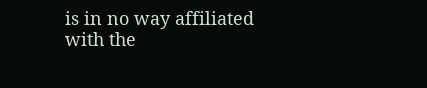is in no way affiliated with the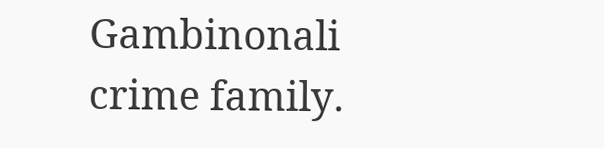Gambinonali crime family.